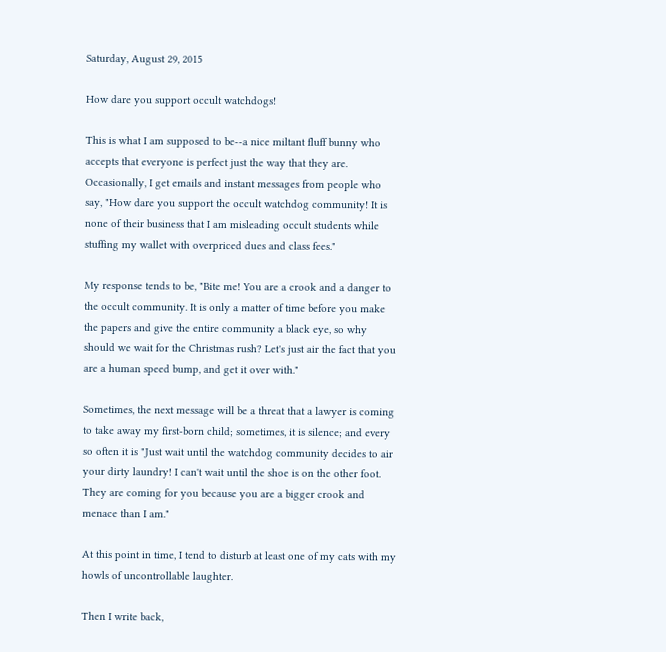Saturday, August 29, 2015

How dare you support occult watchdogs!

This is what I am supposed to be--a nice miltant fluff bunny who accepts that everyone is perfect just the way that they are.
Occasionally, I get emails and instant messages from people who say, "How dare you support the occult watchdog community! It is none of their business that I am misleading occult students while stuffing my wallet with overpriced dues and class fees."

My response tends to be, "Bite me! You are a crook and a danger to the occult community. It is only a matter of time before you make the papers and give the entire community a black eye, so why should we wait for the Christmas rush? Let's just air the fact that you are a human speed bump, and get it over with."

Sometimes, the next message will be a threat that a lawyer is coming to take away my first-born child; sometimes, it is silence; and every so often it is "Just wait until the watchdog community decides to air your dirty laundry! I can't wait until the shoe is on the other foot. They are coming for you because you are a bigger crook and menace than I am."

At this point in time, I tend to disturb at least one of my cats with my howls of uncontrollable laughter.

Then I write back,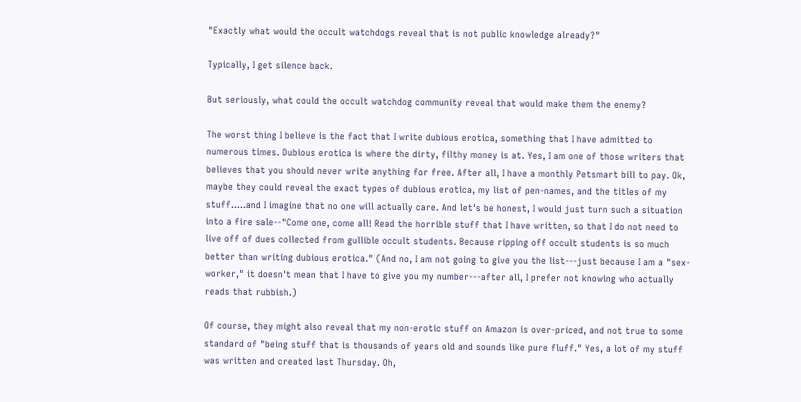"Exactly what would the occult watchdogs reveal that is not public knowledge already?"

Typically, I get silence back.

But seriously, what could the occult watchdog community reveal that would make them the enemy?

The worst thing I believe is the fact that I write dubious erotica, something that I have admitted to numerous times. Dubious erotica is where the dirty, filthy money is at. Yes, I am one of those writers that believes that you should never write anything for free. After all, I have a monthly Petsmart bill to pay. Ok, maybe they could reveal the exact types of dubious erotica, my list of pen-names, and the titles of my stuff.....and I imagine that no one will actually care. And let's be honest, I would just turn such a situation into a fire sale--"Come one, come all! Read the horrible stuff that I have written, so that I do not need to live off of dues collected from gullible occult students. Because ripping off occult students is so much better than writing dubious erotica." (And no, I am not going to give you the list---just because I am a "sex-worker," it doesn't mean that I have to give you my number---after all, I prefer not knowing who actually reads that rubbish.)

Of course, they might also reveal that my non-erotic stuff on Amazon is over-priced, and not true to some standard of "being stuff that is thousands of years old and sounds like pure fluff." Yes, a lot of my stuff was written and created last Thursday. Oh,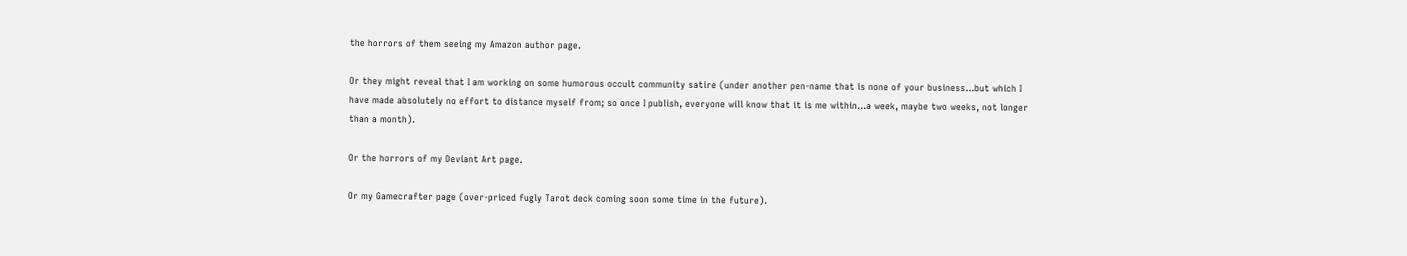the horrors of them seeing my Amazon author page.

Or they might reveal that I am working on some humorous occult community satire (under another pen-name that is none of your business...but which I have made absolutely no effort to distance myself from; so once I publish, everyone will know that it is me within...a week, maybe two weeks, not longer than a month).

Or the horrors of my Deviant Art page.

Or my Gamecrafter page (over-priced fugly Tarot deck coming soon some time in the future).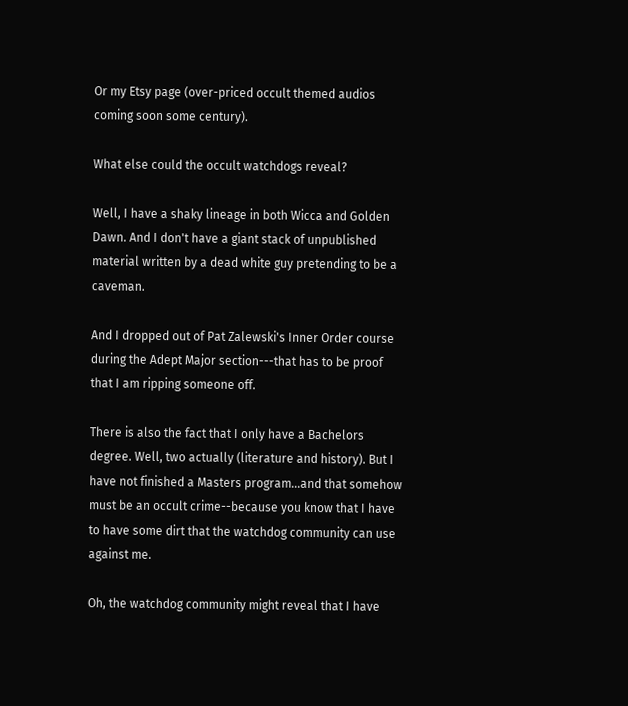Or my Etsy page (over-priced occult themed audios coming soon some century).

What else could the occult watchdogs reveal?

Well, I have a shaky lineage in both Wicca and Golden Dawn. And I don't have a giant stack of unpublished material written by a dead white guy pretending to be a caveman.

And I dropped out of Pat Zalewski's Inner Order course during the Adept Major section---that has to be proof that I am ripping someone off.

There is also the fact that I only have a Bachelors degree. Well, two actually (literature and history). But I have not finished a Masters program...and that somehow must be an occult crime--because you know that I have to have some dirt that the watchdog community can use against me.

Oh, the watchdog community might reveal that I have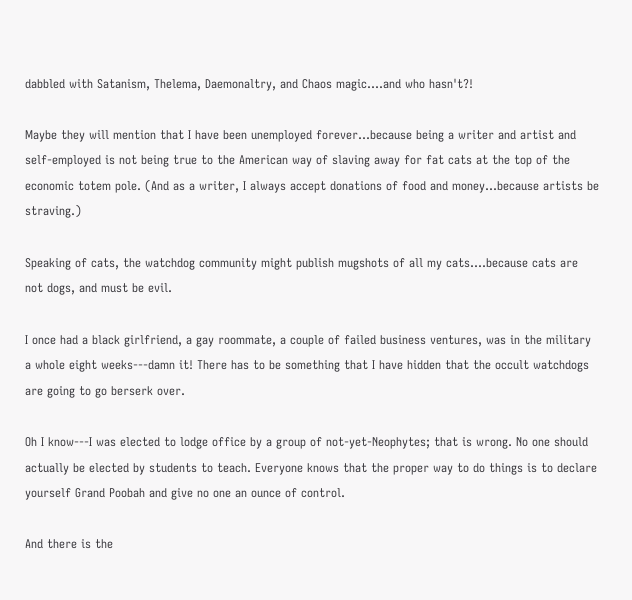dabbled with Satanism, Thelema, Daemonaltry, and Chaos magic....and who hasn't?!

Maybe they will mention that I have been unemployed forever...because being a writer and artist and self-employed is not being true to the American way of slaving away for fat cats at the top of the economic totem pole. (And as a writer, I always accept donations of food and money...because artists be straving.)

Speaking of cats, the watchdog community might publish mugshots of all my cats....because cats are not dogs, and must be evil.

I once had a black girlfriend, a gay roommate, a couple of failed business ventures, was in the military a whole eight weeks---damn it! There has to be something that I have hidden that the occult watchdogs are going to go berserk over.

Oh I know---I was elected to lodge office by a group of not-yet-Neophytes; that is wrong. No one should actually be elected by students to teach. Everyone knows that the proper way to do things is to declare yourself Grand Poobah and give no one an ounce of control.

And there is the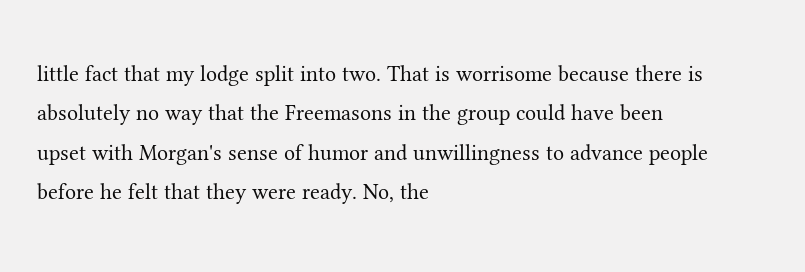little fact that my lodge split into two. That is worrisome because there is absolutely no way that the Freemasons in the group could have been upset with Morgan's sense of humor and unwillingness to advance people before he felt that they were ready. No, the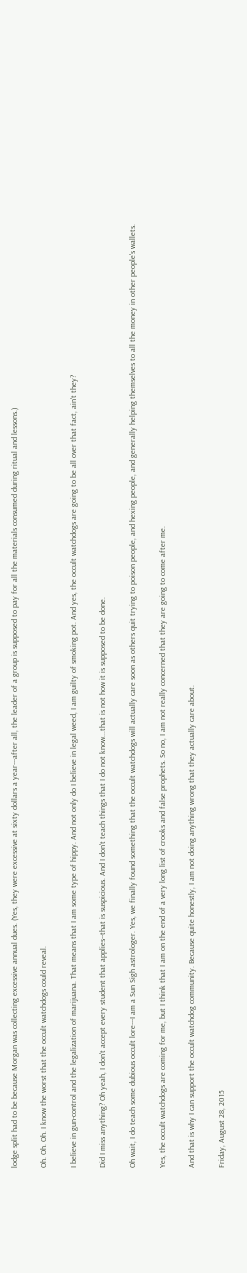lodge split had to be because Morgan was collecting excessive annual dues. (Yes, they were excessive at sixty dollars a year---after all, the leader of a group is supposed to pay for all the materials consumed during ritual and lessons.)

Oh. Oh. Oh. I know the worst that the occult watchdogs could reveal.

I believe in gun-control and the legalization of marijuana. That means that I am some type of hippy. And not only do I believe in legal weed, I am guilty of smoking pot. And yes, the occult watchdogs are going to be all over that fact, ain't they?

Did I miss anything? Oh yeah, I don't accept every student that applies--that is suspicious. And I don't teach things that I do not know...that is not how it is supposed to be done.

Oh wait, I do teach some dubious occult lore---I am a Sun Sigh astrologer. Yes, we finally found something that the occult watchdogs will actually care soon as others quit trying to poison people, and hexing people, and generally helping themselves to all the money in other people's wallets.

Yes, the occult watchdogs are coming for me, but I think that I am on the end of a very long list of crooks and false prophets. So no, I am not really concerned that they are going to come after me.

And that is why I can support the occult watchdog community. Because quite honestly, I am not doing anything wrong that they actually care about.

Friday, August 28, 2015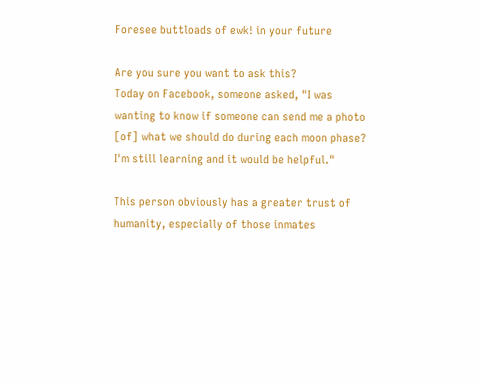Foresee buttloads of ewk! in your future

Are you sure you want to ask this?
Today on Facebook, someone asked, "I was wanting to know if someone can send me a photo [of] what we should do during each moon phase? I'm still learning and it would be helpful."

This person obviously has a greater trust of humanity, especially of those inmates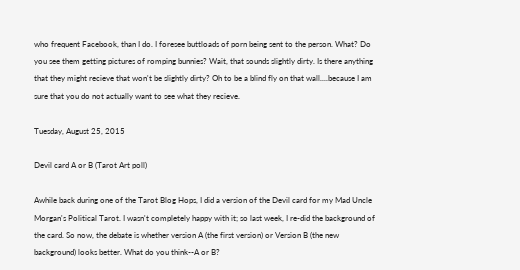who frequent Facebook, than I do. I foresee buttloads of porn being sent to the person. What? Do you see them getting pictures of romping bunnies? Wait, that sounds slightly dirty. Is there anything that they might recieve that won't be slightly dirty? Oh to be a blind fly on that wall....because I am sure that you do not actually want to see what they recieve.

Tuesday, August 25, 2015

Devil card A or B (Tarot Art poll)

Awhile back during one of the Tarot Blog Hops, I did a version of the Devil card for my Mad Uncle Morgan's Political Tarot. I wasn't completely happy with it; so last week, I re-did the background of the card. So now, the debate is whether version A (the first version) or Version B (the new background) looks better. What do you think--A or B?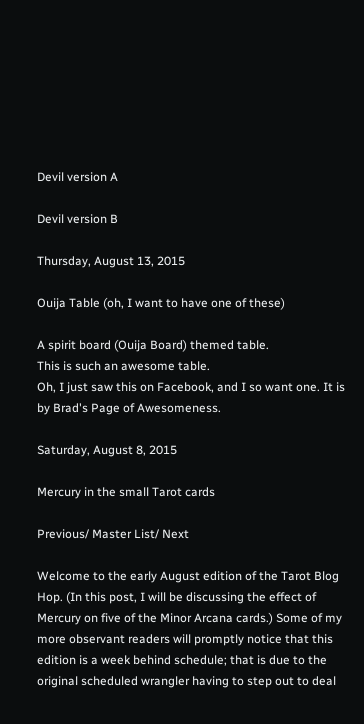Devil version A

Devil version B

Thursday, August 13, 2015

Ouija Table (oh, I want to have one of these)

A spirit board (Ouija Board) themed table.
This is such an awesome table.
Oh, I just saw this on Facebook, and I so want one. It is by Brad's Page of Awesomeness.

Saturday, August 8, 2015

Mercury in the small Tarot cards

Previous/ Master List/ Next

Welcome to the early August edition of the Tarot Blog Hop. (In this post, I will be discussing the effect of Mercury on five of the Minor Arcana cards.) Some of my more observant readers will promptly notice that this edition is a week behind schedule; that is due to the original scheduled wrangler having to step out to deal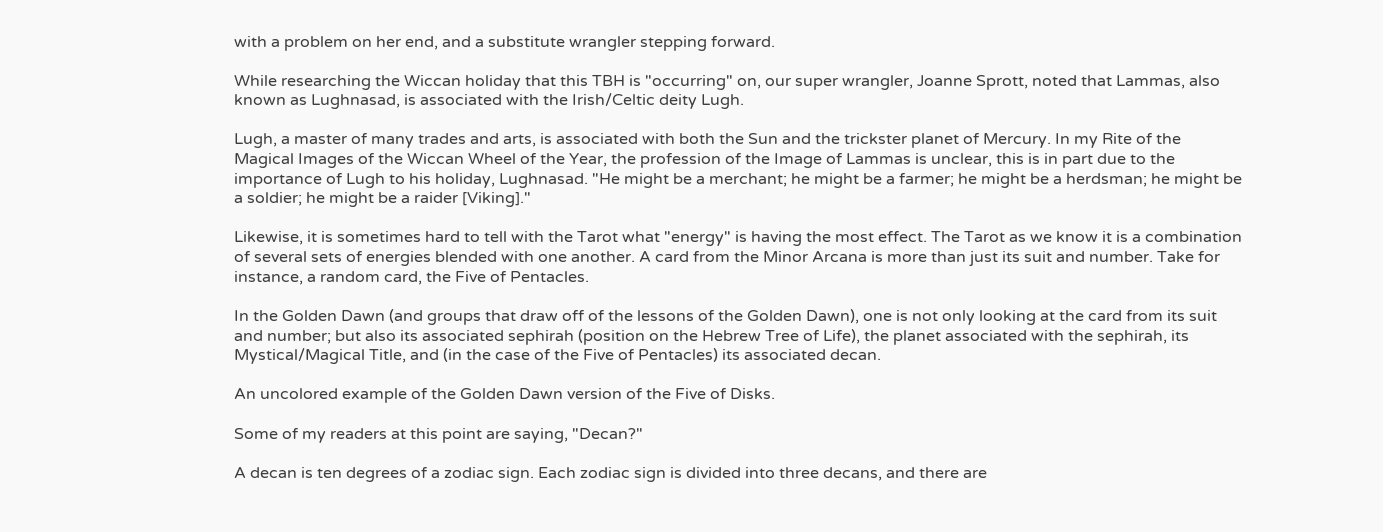with a problem on her end, and a substitute wrangler stepping forward.

While researching the Wiccan holiday that this TBH is "occurring" on, our super wrangler, Joanne Sprott, noted that Lammas, also known as Lughnasad, is associated with the Irish/Celtic deity Lugh.

Lugh, a master of many trades and arts, is associated with both the Sun and the trickster planet of Mercury. In my Rite of the Magical Images of the Wiccan Wheel of the Year, the profession of the Image of Lammas is unclear, this is in part due to the importance of Lugh to his holiday, Lughnasad. "He might be a merchant; he might be a farmer; he might be a herdsman; he might be a soldier; he might be a raider [Viking]."

Likewise, it is sometimes hard to tell with the Tarot what "energy" is having the most effect. The Tarot as we know it is a combination of several sets of energies blended with one another. A card from the Minor Arcana is more than just its suit and number. Take for instance, a random card, the Five of Pentacles.

In the Golden Dawn (and groups that draw off of the lessons of the Golden Dawn), one is not only looking at the card from its suit and number; but also its associated sephirah (position on the Hebrew Tree of Life), the planet associated with the sephirah, its Mystical/Magical Title, and (in the case of the Five of Pentacles) its associated decan.

An uncolored example of the Golden Dawn version of the Five of Disks.

Some of my readers at this point are saying, "Decan?"

A decan is ten degrees of a zodiac sign. Each zodiac sign is divided into three decans, and there are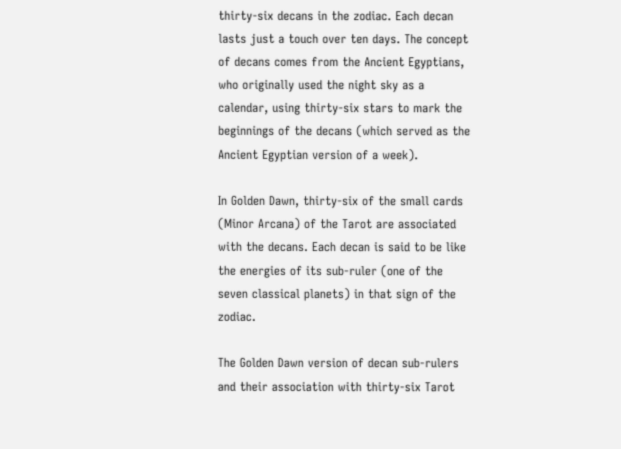thirty-six decans in the zodiac. Each decan lasts just a touch over ten days. The concept of decans comes from the Ancient Egyptians, who originally used the night sky as a calendar, using thirty-six stars to mark the beginnings of the decans (which served as the Ancient Egyptian version of a week).

In Golden Dawn, thirty-six of the small cards (Minor Arcana) of the Tarot are associated with the decans. Each decan is said to be like the energies of its sub-ruler (one of the seven classical planets) in that sign of the zodiac.

The Golden Dawn version of decan sub-rulers and their association with thirty-six Tarot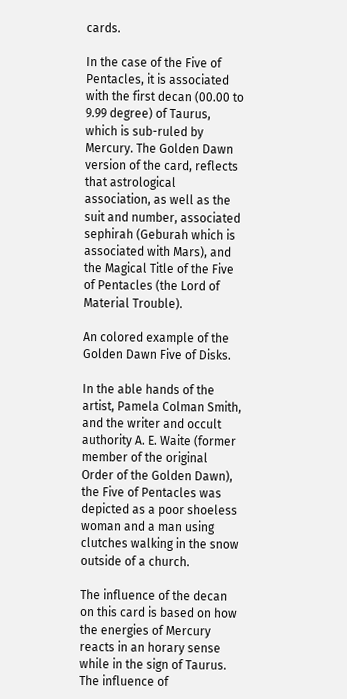cards.

In the case of the Five of Pentacles, it is associated with the first decan (00.00 to 9.99 degree) of Taurus, which is sub-ruled by Mercury. The Golden Dawn version of the card, reflects that astrological association, as well as the suit and number, associated sephirah (Geburah which is associated with Mars), and the Magical Title of the Five of Pentacles (the Lord of Material Trouble).

An colored example of the Golden Dawn Five of Disks.

In the able hands of the artist, Pamela Colman Smith, and the writer and occult authority A. E. Waite (former member of the original Order of the Golden Dawn), the Five of Pentacles was depicted as a poor shoeless woman and a man using clutches walking in the snow outside of a church.

The influence of the decan on this card is based on how the energies of Mercury reacts in an horary sense while in the sign of Taurus. The influence of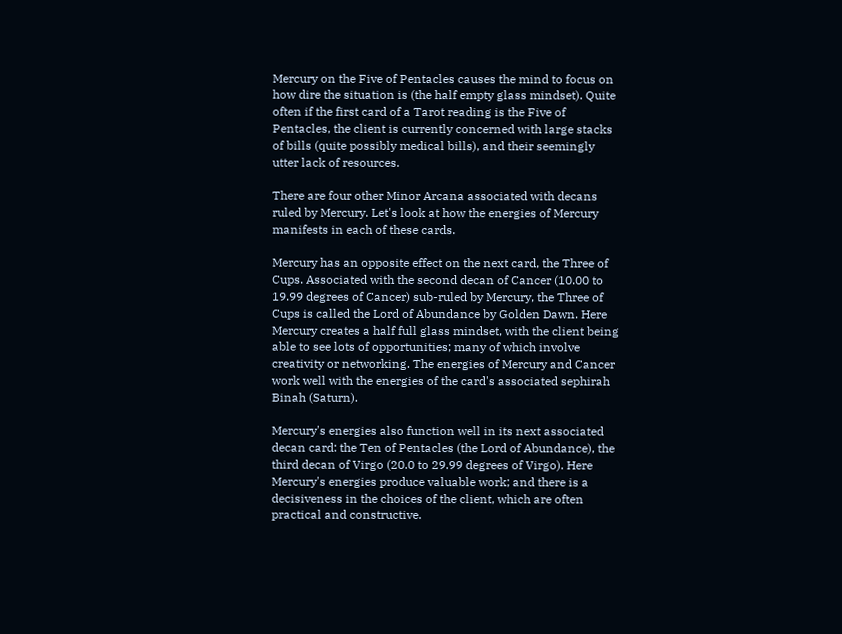Mercury on the Five of Pentacles causes the mind to focus on how dire the situation is (the half empty glass mindset). Quite often if the first card of a Tarot reading is the Five of Pentacles, the client is currently concerned with large stacks of bills (quite possibly medical bills), and their seemingly utter lack of resources.

There are four other Minor Arcana associated with decans ruled by Mercury. Let's look at how the energies of Mercury manifests in each of these cards.

Mercury has an opposite effect on the next card, the Three of Cups. Associated with the second decan of Cancer (10.00 to 19.99 degrees of Cancer) sub-ruled by Mercury, the Three of Cups is called the Lord of Abundance by Golden Dawn. Here Mercury creates a half full glass mindset, with the client being able to see lots of opportunities; many of which involve creativity or networking. The energies of Mercury and Cancer work well with the energies of the card's associated sephirah Binah (Saturn).

Mercury's energies also function well in its next associated decan card: the Ten of Pentacles (the Lord of Abundance), the third decan of Virgo (20.0 to 29.99 degrees of Virgo). Here Mercury's energies produce valuable work; and there is a decisiveness in the choices of the client, which are often practical and constructive.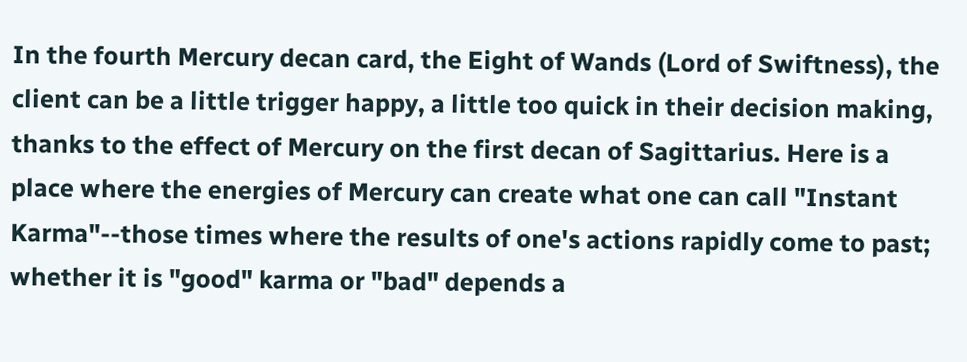In the fourth Mercury decan card, the Eight of Wands (Lord of Swiftness), the client can be a little trigger happy, a little too quick in their decision making, thanks to the effect of Mercury on the first decan of Sagittarius. Here is a place where the energies of Mercury can create what one can call "Instant Karma"--those times where the results of one's actions rapidly come to past; whether it is "good" karma or "bad" depends a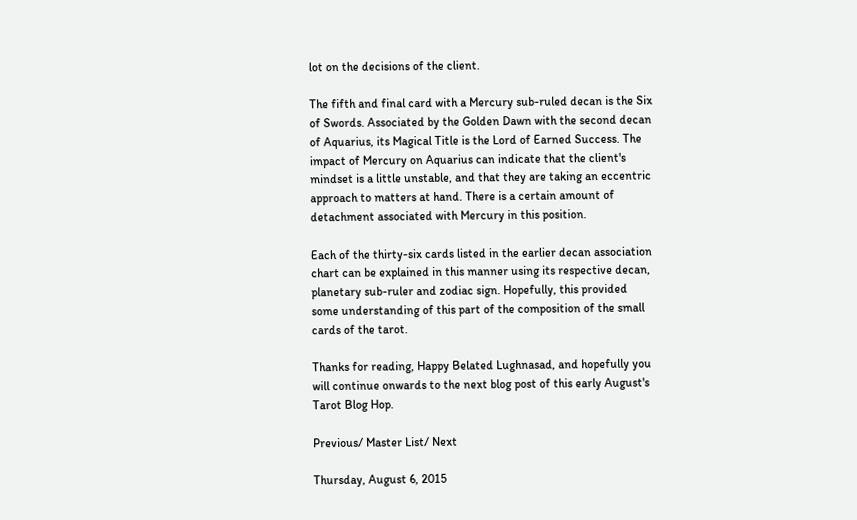lot on the decisions of the client.

The fifth and final card with a Mercury sub-ruled decan is the Six of Swords. Associated by the Golden Dawn with the second decan of Aquarius, its Magical Title is the Lord of Earned Success. The impact of Mercury on Aquarius can indicate that the client's mindset is a little unstable, and that they are taking an eccentric approach to matters at hand. There is a certain amount of detachment associated with Mercury in this position.

Each of the thirty-six cards listed in the earlier decan association chart can be explained in this manner using its respective decan, planetary sub-ruler and zodiac sign. Hopefully, this provided some understanding of this part of the composition of the small cards of the tarot.

Thanks for reading, Happy Belated Lughnasad, and hopefully you will continue onwards to the next blog post of this early August's Tarot Blog Hop.

Previous/ Master List/ Next

Thursday, August 6, 2015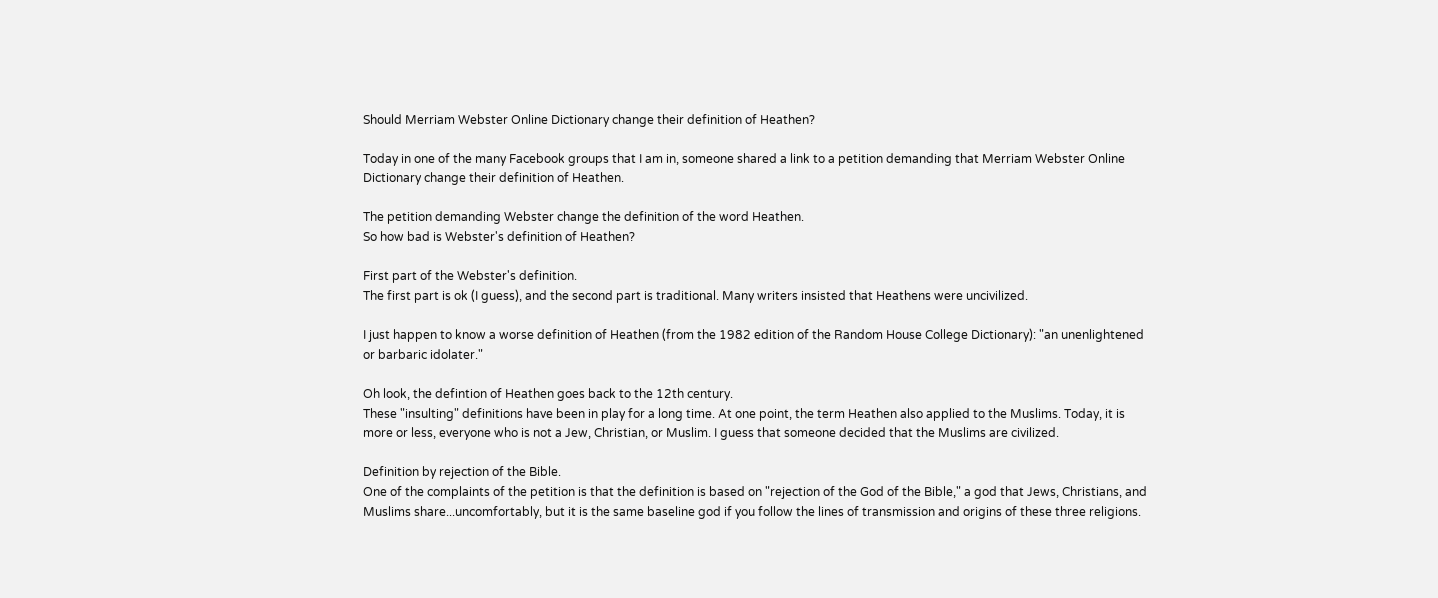Should Merriam Webster Online Dictionary change their definition of Heathen?

Today in one of the many Facebook groups that I am in, someone shared a link to a petition demanding that Merriam Webster Online Dictionary change their definition of Heathen.

The petition demanding Webster change the definition of the word Heathen.
So how bad is Webster's definition of Heathen?

First part of the Webster's definition.
The first part is ok (I guess), and the second part is traditional. Many writers insisted that Heathens were uncivilized.

I just happen to know a worse definition of Heathen (from the 1982 edition of the Random House College Dictionary): "an unenlightened or barbaric idolater."

Oh look, the defintion of Heathen goes back to the 12th century.
These "insulting" definitions have been in play for a long time. At one point, the term Heathen also applied to the Muslims. Today, it is more or less, everyone who is not a Jew, Christian, or Muslim. I guess that someone decided that the Muslims are civilized.

Definition by rejection of the Bible.
One of the complaints of the petition is that the definition is based on "rejection of the God of the Bible," a god that Jews, Christians, and Muslims share...uncomfortably, but it is the same baseline god if you follow the lines of transmission and origins of these three religions.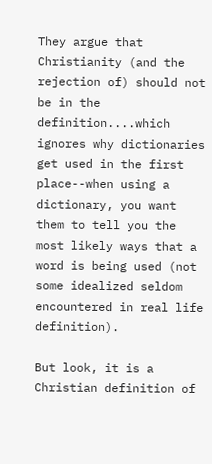They argue that Christianity (and the rejection of) should not be in the definition....which ignores why dictionaries get used in the first place--when using a dictionary, you want them to tell you the most likely ways that a word is being used (not some idealized seldom encountered in real life definition).

But look, it is a Christian definition of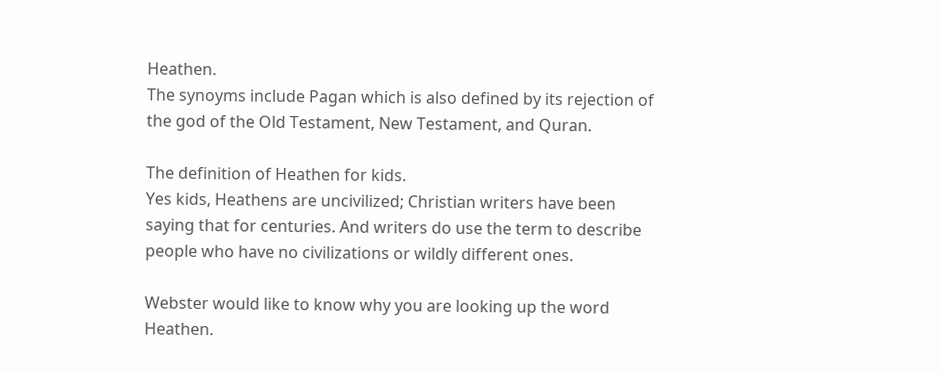Heathen.
The synoyms include Pagan which is also defined by its rejection of the god of the Old Testament, New Testament, and Quran.

The definition of Heathen for kids.
Yes kids, Heathens are uncivilized; Christian writers have been saying that for centuries. And writers do use the term to describe people who have no civilizations or wildly different ones.

Webster would like to know why you are looking up the word Heathen.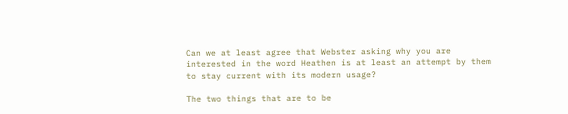Can we at least agree that Webster asking why you are interested in the word Heathen is at least an attempt by them to stay current with its modern usage?

The two things that are to be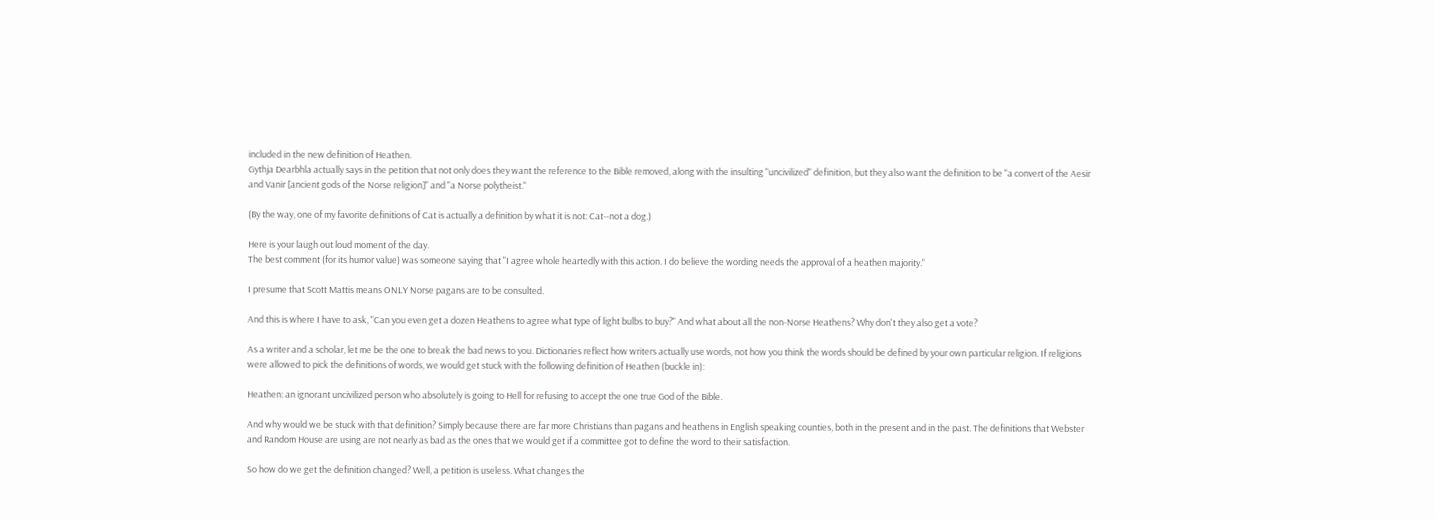included in the new definition of Heathen.
Gythja Dearbhla actually says in the petition that not only does they want the reference to the Bible removed, along with the insulting "uncivilized" definition, but they also want the definition to be "a convert of the Aesir and Vanir [ancient gods of the Norse religion]" and "a Norse polytheist."

(By the way, one of my favorite definitions of Cat is actually a definition by what it is not: Cat--not a dog.)

Here is your laugh out loud moment of the day.
The best comment (for its humor value) was someone saying that "I agree whole heartedly with this action. I do believe the wording needs the approval of a heathen majority."

I presume that Scott Mattis means ONLY Norse pagans are to be consulted.

And this is where I have to ask, "Can you even get a dozen Heathens to agree what type of light bulbs to buy?" And what about all the non-Norse Heathens? Why don't they also get a vote?

As a writer and a scholar, let me be the one to break the bad news to you. Dictionaries reflect how writers actually use words, not how you think the words should be defined by your own particular religion. If religions were allowed to pick the definitions of words, we would get stuck with the following definition of Heathen (buckle in):

Heathen: an ignorant uncivilized person who absolutely is going to Hell for refusing to accept the one true God of the Bible.

And why would we be stuck with that definition? Simply because there are far more Christians than pagans and heathens in English speaking counties, both in the present and in the past. The definitions that Webster and Random House are using are not nearly as bad as the ones that we would get if a committee got to define the word to their satisfaction.

So how do we get the definition changed? Well, a petition is useless. What changes the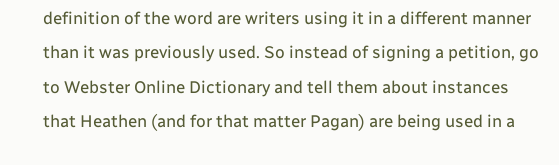definition of the word are writers using it in a different manner than it was previously used. So instead of signing a petition, go to Webster Online Dictionary and tell them about instances that Heathen (and for that matter Pagan) are being used in a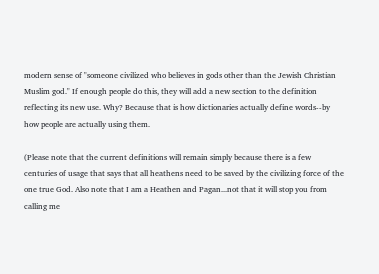modern sense of "someone civilized who believes in gods other than the Jewish Christian Muslim god." If enough people do this, they will add a new section to the definition reflecting its new use. Why? Because that is how dictionaries actually define words--by how people are actually using them.

(Please note that the current definitions will remain simply because there is a few centuries of usage that says that all heathens need to be saved by the civilizing force of the one true God. Also note that I am a Heathen and Pagan...not that it will stop you from calling me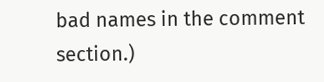bad names in the comment section.)